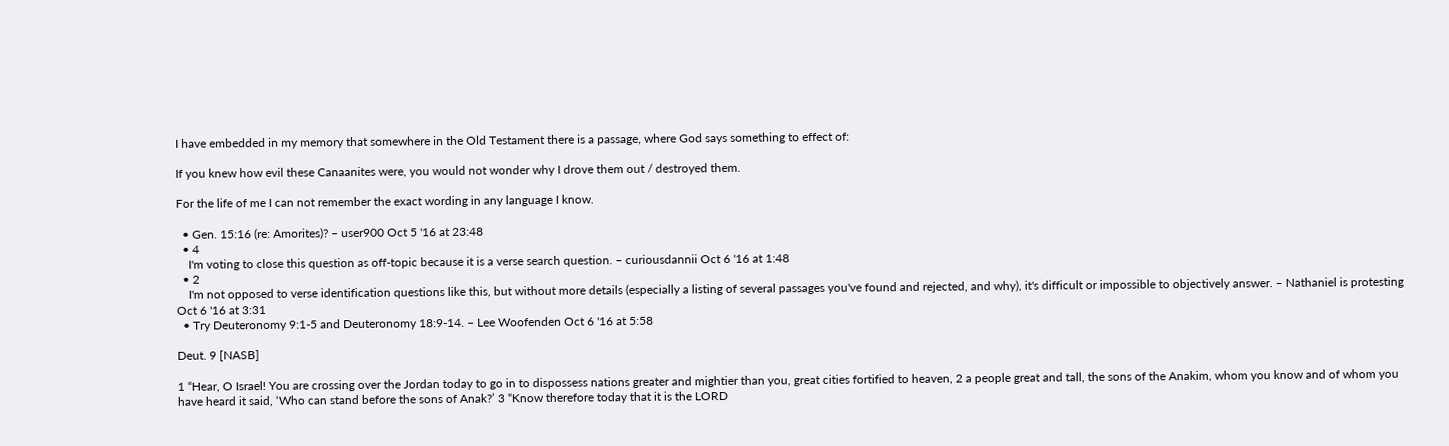I have embedded in my memory that somewhere in the Old Testament there is a passage, where God says something to effect of:

If you knew how evil these Canaanites were, you would not wonder why I drove them out / destroyed them.

For the life of me I can not remember the exact wording in any language I know.

  • Gen. 15:16 (re: Amorites)? – user900 Oct 5 '16 at 23:48
  • 4
    I'm voting to close this question as off-topic because it is a verse search question. – curiousdannii Oct 6 '16 at 1:48
  • 2
    I'm not opposed to verse identification questions like this, but without more details (especially a listing of several passages you've found and rejected, and why), it's difficult or impossible to objectively answer. – Nathaniel is protesting Oct 6 '16 at 3:31
  • Try Deuteronomy 9:1-5 and Deuteronomy 18:9-14. – Lee Woofenden Oct 6 '16 at 5:58

Deut. 9 [NASB]

1 “Hear, O Israel! You are crossing over the Jordan today to go in to dispossess nations greater and mightier than you, great cities fortified to heaven, 2 a people great and tall, the sons of the Anakim, whom you know and of whom you have heard it said, ‘Who can stand before the sons of Anak?’ 3 “Know therefore today that it is the LORD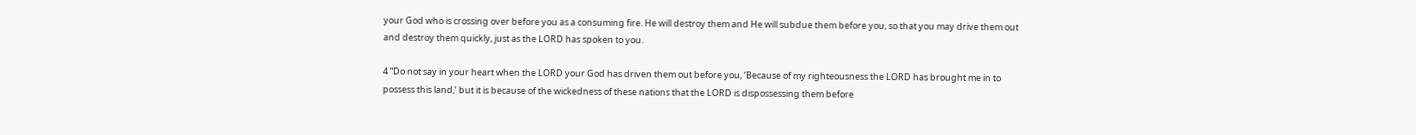your God who is crossing over before you as a consuming fire. He will destroy them and He will subdue them before you, so that you may drive them out and destroy them quickly, just as the LORD has spoken to you.

4 “Do not say in your heart when the LORD your God has driven them out before you, ‘Because of my righteousness the LORD has brought me in to possess this land,’ but it is because of the wickedness of these nations that the LORD is dispossessing them before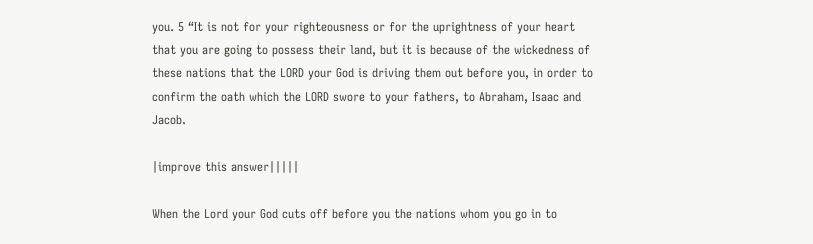you. 5 “It is not for your righteousness or for the uprightness of your heart that you are going to possess their land, but it is because of the wickedness of these nations that the LORD your God is driving them out before you, in order to confirm the oath which the LORD swore to your fathers, to Abraham, Isaac and Jacob.

|improve this answer|||||

When the Lord your God cuts off before you the nations whom you go in to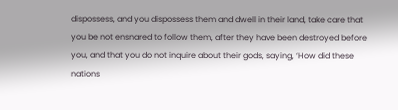dispossess, and you dispossess them and dwell in their land, take care that you be not ensnared to follow them, after they have been destroyed before you, and that you do not inquire about their gods, saying, ‘How did these nations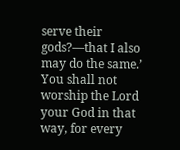serve their gods?—that I also may do the same.’ You shall not worship the Lord your God in that way, for every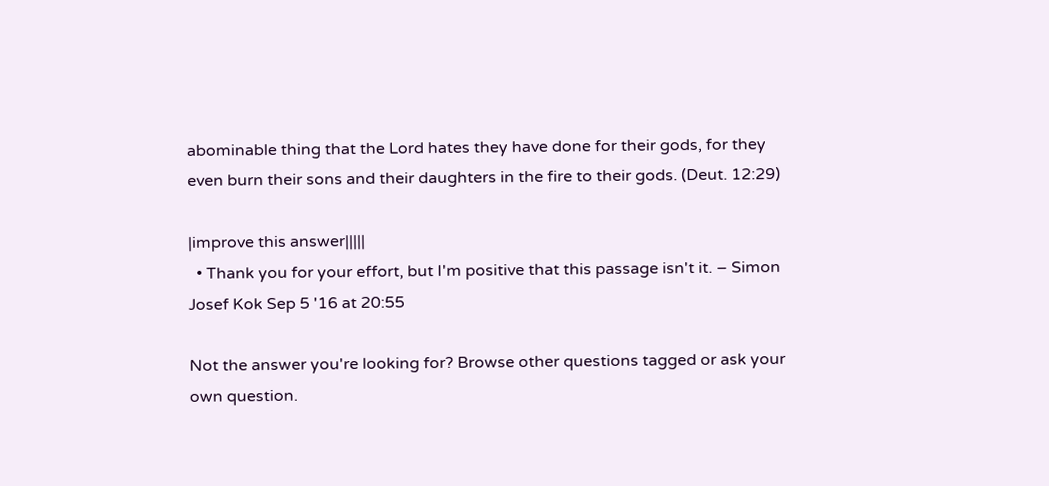abominable thing that the Lord hates they have done for their gods, for they even burn their sons and their daughters in the fire to their gods. (Deut. 12:29)

|improve this answer|||||
  • Thank you for your effort, but I'm positive that this passage isn't it. – Simon Josef Kok Sep 5 '16 at 20:55

Not the answer you're looking for? Browse other questions tagged or ask your own question.